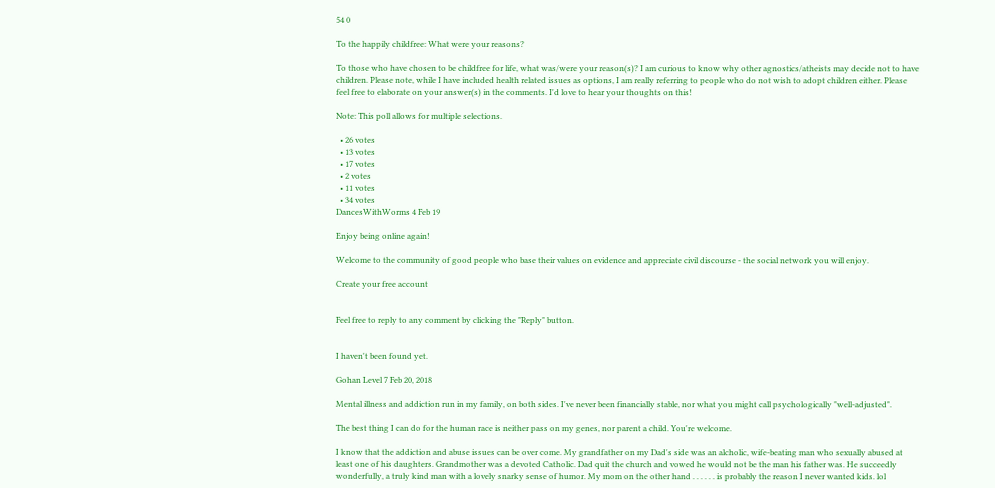54 0

To the happily childfree: What were your reasons?

To those who have chosen to be childfree for life, what was/were your reason(s)? I am curious to know why other agnostics/atheists may decide not to have children. Please note, while I have included health related issues as options, I am really referring to people who do not wish to adopt children either. Please feel free to elaborate on your answer(s) in the comments. I'd love to hear your thoughts on this!

Note: This poll allows for multiple selections.

  • 26 votes
  • 13 votes
  • 17 votes
  • 2 votes
  • 11 votes
  • 34 votes
DancesWithWorms 4 Feb 19

Enjoy being online again!

Welcome to the community of good people who base their values on evidence and appreciate civil discourse - the social network you will enjoy.

Create your free account


Feel free to reply to any comment by clicking the "Reply" button.


I haven't been found yet.

Gohan Level 7 Feb 20, 2018

Mental illness and addiction run in my family, on both sides. I've never been financially stable, nor what you might call psychologically "well-adjusted".

The best thing I can do for the human race is neither pass on my genes, nor parent a child. You're welcome.

I know that the addiction and abuse issues can be over come. My grandfather on my Dad's side was an alcholic, wife-beating man who sexually abused at least one of his daughters. Grandmother was a devoted Catholic. Dad quit the church and vowed he would not be the man his father was. He succeedly wonderfully, a truly kind man with a lovely snarky sense of humor. My mom on the other hand . . . . . . is probably the reason I never wanted kids. lol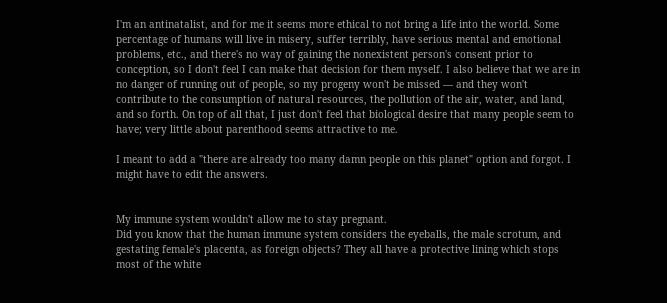I'm an antinatalist, and for me it seems more ethical to not bring a life into the world. Some percentage of humans will live in misery, suffer terribly, have serious mental and emotional problems, etc., and there's no way of gaining the nonexistent person's consent prior to conception, so I don't feel I can make that decision for them myself. I also believe that we are in no danger of running out of people, so my progeny won't be missed — and they won't contribute to the consumption of natural resources, the pollution of the air, water, and land, and so forth. On top of all that, I just don't feel that biological desire that many people seem to have; very little about parenthood seems attractive to me.

I meant to add a "there are already too many damn people on this planet" option and forgot. I might have to edit the answers.


My immune system wouldn't allow me to stay pregnant.
Did you know that the human immune system considers the eyeballs, the male scrotum, and gestating female's placenta, as foreign objects? They all have a protective lining which stops most of the white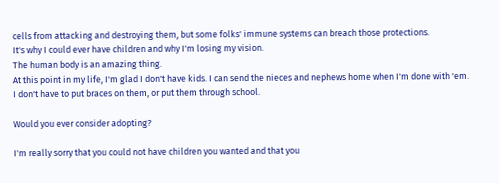cells from attacking and destroying them, but some folks' immune systems can breach those protections.
It's why I could ever have children and why I'm losing my vision.
The human body is an amazing thing.
At this point in my life, I'm glad I don't have kids. I can send the nieces and nephews home when I'm done with 'em. I don't have to put braces on them, or put them through school.

Would you ever consider adopting?

I'm really sorry that you could not have children you wanted and that you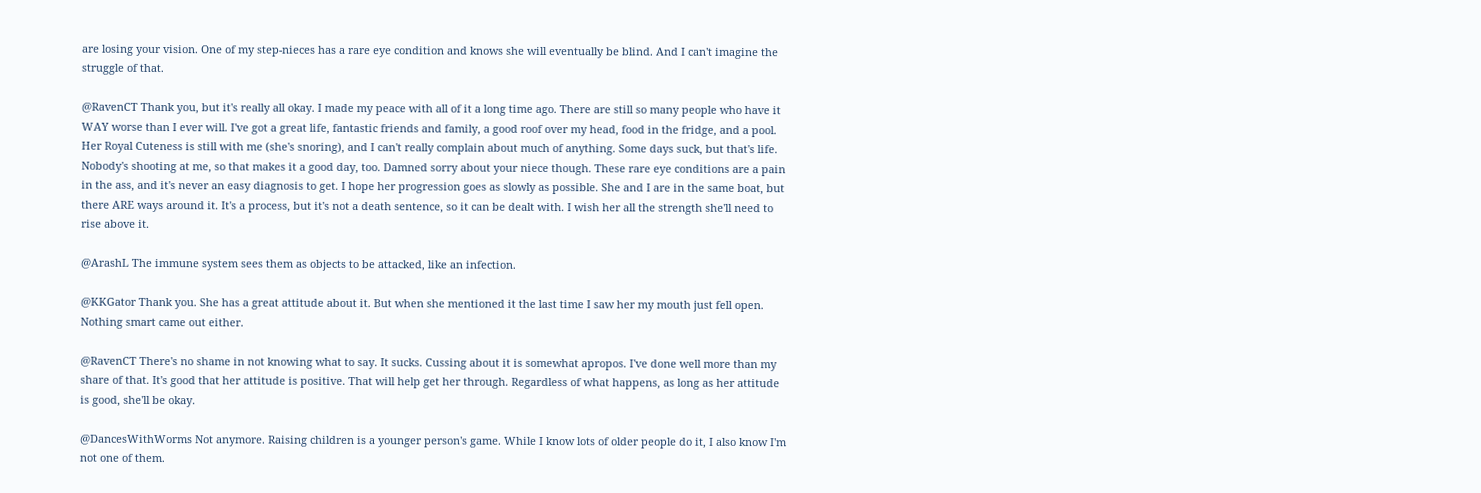are losing your vision. One of my step-nieces has a rare eye condition and knows she will eventually be blind. And I can't imagine the struggle of that.

@RavenCT Thank you, but it's really all okay. I made my peace with all of it a long time ago. There are still so many people who have it WAY worse than I ever will. I've got a great life, fantastic friends and family, a good roof over my head, food in the fridge, and a pool. Her Royal Cuteness is still with me (she's snoring), and I can't really complain about much of anything. Some days suck, but that's life. Nobody's shooting at me, so that makes it a good day, too. Damned sorry about your niece though. These rare eye conditions are a pain in the ass, and it's never an easy diagnosis to get. I hope her progression goes as slowly as possible. She and I are in the same boat, but there ARE ways around it. It's a process, but it's not a death sentence, so it can be dealt with. I wish her all the strength she'll need to rise above it.

@ArashL The immune system sees them as objects to be attacked, like an infection.

@KKGator Thank you. She has a great attitude about it. But when she mentioned it the last time I saw her my mouth just fell open. Nothing smart came out either.

@RavenCT There's no shame in not knowing what to say. It sucks. Cussing about it is somewhat apropos. I've done well more than my share of that. It's good that her attitude is positive. That will help get her through. Regardless of what happens, as long as her attitude is good, she'll be okay.

@DancesWithWorms Not anymore. Raising children is a younger person's game. While I know lots of older people do it, I also know I'm not one of them.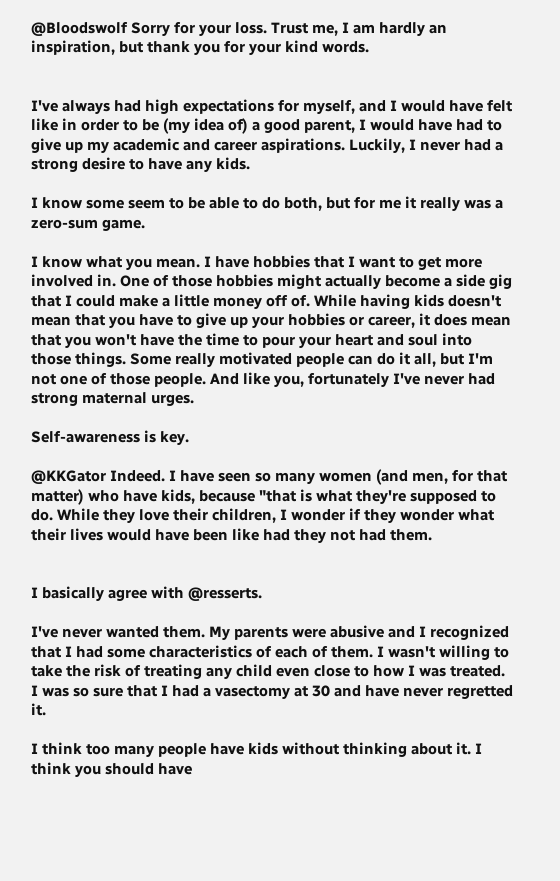@Bloodswolf Sorry for your loss. Trust me, I am hardly an inspiration, but thank you for your kind words.


I've always had high expectations for myself, and I would have felt like in order to be (my idea of) a good parent, I would have had to give up my academic and career aspirations. Luckily, I never had a strong desire to have any kids.

I know some seem to be able to do both, but for me it really was a zero-sum game.

I know what you mean. I have hobbies that I want to get more involved in. One of those hobbies might actually become a side gig that I could make a little money off of. While having kids doesn't mean that you have to give up your hobbies or career, it does mean that you won't have the time to pour your heart and soul into those things. Some really motivated people can do it all, but I'm not one of those people. And like you, fortunately I've never had strong maternal urges.

Self-awareness is key.

@KKGator Indeed. I have seen so many women (and men, for that matter) who have kids, because "that is what they're supposed to do. While they love their children, I wonder if they wonder what their lives would have been like had they not had them.


I basically agree with @resserts.

I've never wanted them. My parents were abusive and I recognized that I had some characteristics of each of them. I wasn't willing to take the risk of treating any child even close to how I was treated. I was so sure that I had a vasectomy at 30 and have never regretted it.

I think too many people have kids without thinking about it. I think you should have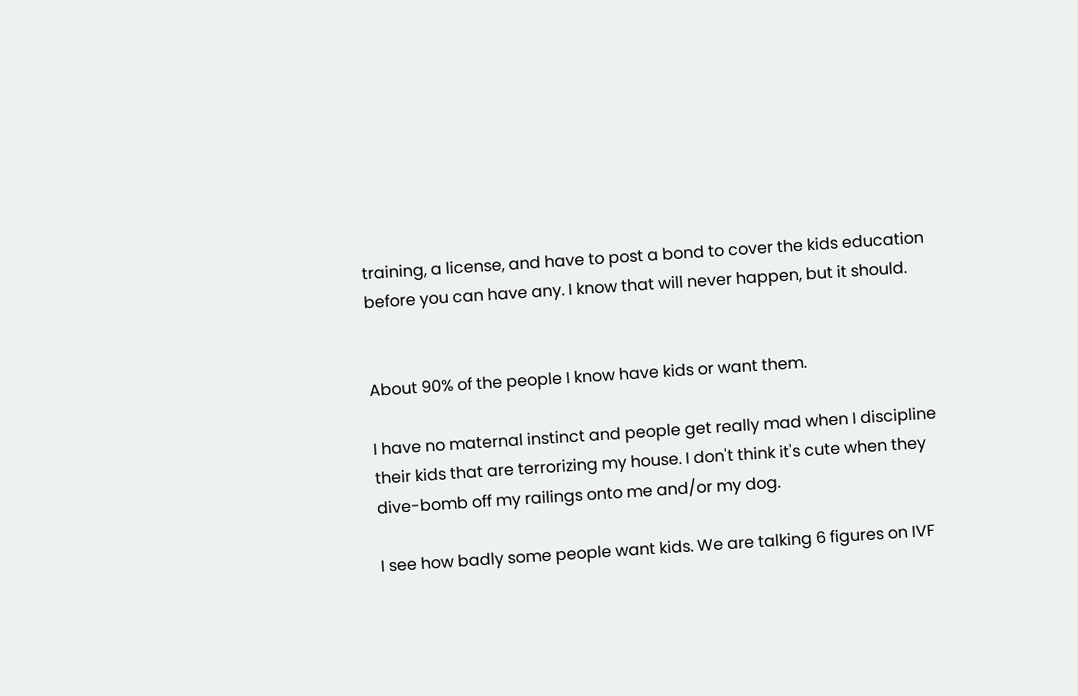training, a license, and have to post a bond to cover the kids education before you can have any. I know that will never happen, but it should.


About 90% of the people I know have kids or want them.

I have no maternal instinct and people get really mad when I discipline their kids that are terrorizing my house. I don't think it's cute when they dive-bomb off my railings onto me and/or my dog.

I see how badly some people want kids. We are talking 6 figures on IVF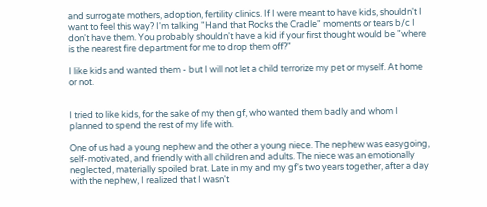and surrogate mothers, adoption, fertility clinics. If I were meant to have kids, shouldn't I want to feel this way? I'm talking "Hand that Rocks the Cradle" moments or tears b/c I don't have them. You probably shouldn't have a kid if your first thought would be "where is the nearest fire department for me to drop them off?"

I like kids and wanted them - but I will not let a child terrorize my pet or myself. At home or not.


I tried to like kids, for the sake of my then gf, who wanted them badly and whom I planned to spend the rest of my life with.

One of us had a young nephew and the other a young niece. The nephew was easygoing, self-motivated, and friendly with all children and adults. The niece was an emotionally neglected, materially spoiled brat. Late in my and my gf's two years together, after a day with the nephew, I realized that I wasn't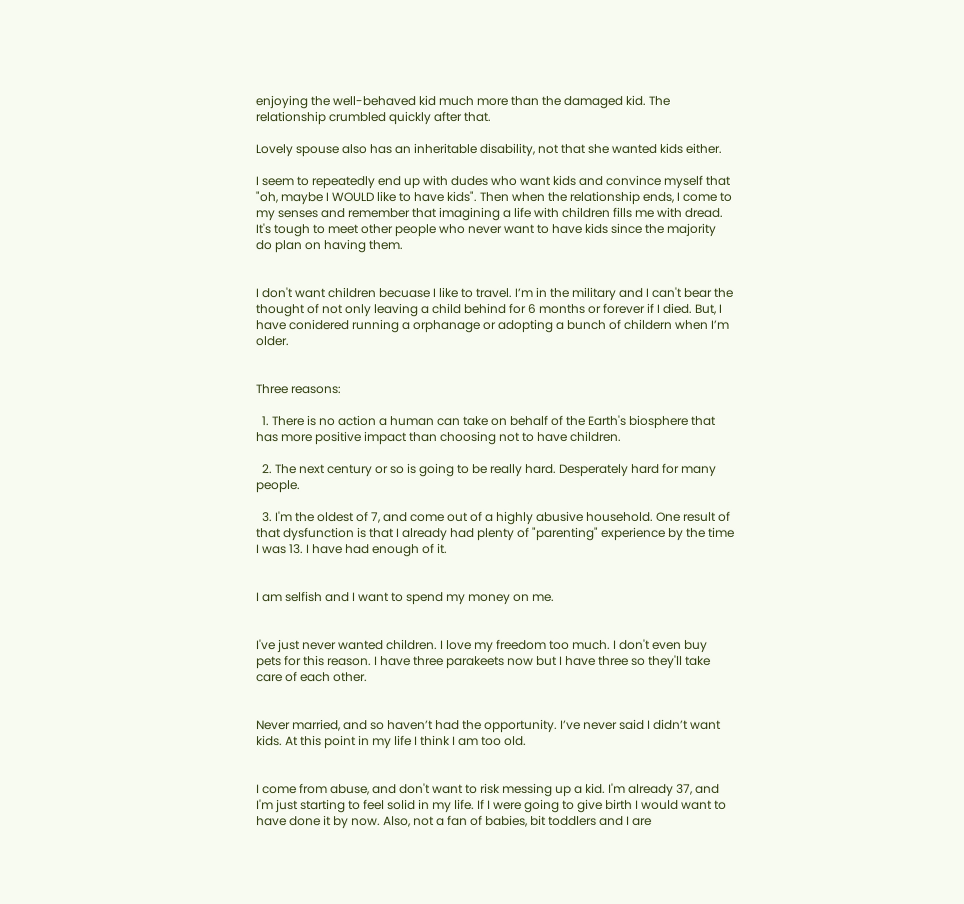enjoying the well-behaved kid much more than the damaged kid. The relationship crumbled quickly after that.

Lovely spouse also has an inheritable disability, not that she wanted kids either.

I seem to repeatedly end up with dudes who want kids and convince myself that "oh, maybe I WOULD like to have kids". Then when the relationship ends, I come to my senses and remember that imagining a life with children fills me with dread. It's tough to meet other people who never want to have kids since the majority do plan on having them.


I don't want children becuase I like to travel. I’m in the military and I can't bear the thought of not only leaving a child behind for 6 months or forever if I died. But, I have conidered running a orphanage or adopting a bunch of childern when I’m older.


Three reasons:

  1. There is no action a human can take on behalf of the Earth's biosphere that has more positive impact than choosing not to have children.

  2. The next century or so is going to be really hard. Desperately hard for many people.

  3. I'm the oldest of 7, and come out of a highly abusive household. One result of that dysfunction is that I already had plenty of "parenting" experience by the time I was 13. I have had enough of it.


I am selfish and I want to spend my money on me.


I've just never wanted children. I love my freedom too much. I don't even buy pets for this reason. I have three parakeets now but I have three so they'll take care of each other.


Never married, and so haven’t had the opportunity. I’ve never said I didn’t want kids. At this point in my life I think I am too old.


I come from abuse, and don't want to risk messing up a kid. I'm already 37, and I'm just starting to feel solid in my life. If I were going to give birth I would want to have done it by now. Also, not a fan of babies, bit toddlers and I are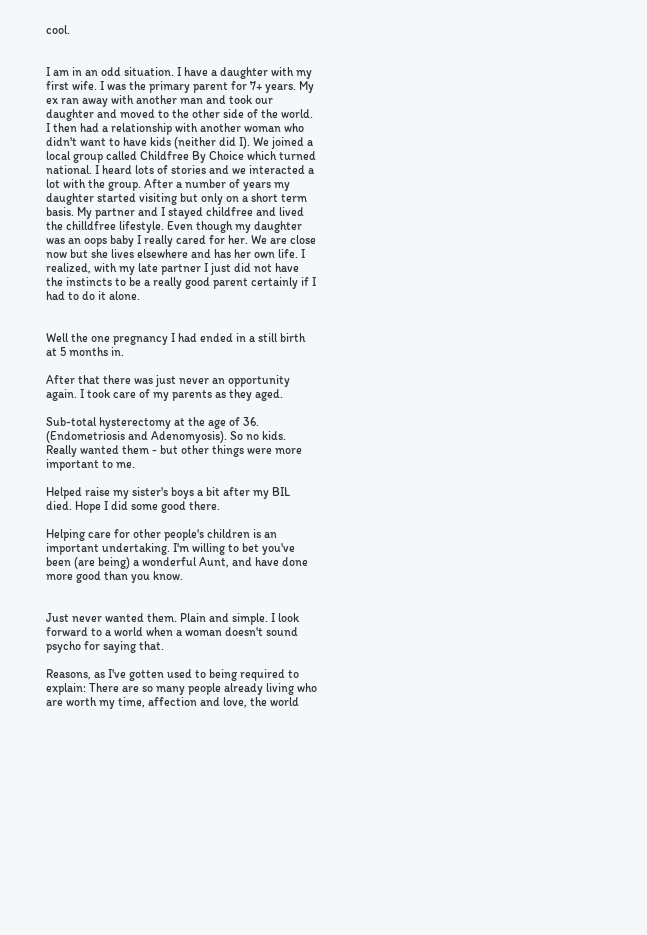cool.


I am in an odd situation. I have a daughter with my first wife. I was the primary parent for 7+ years. My ex ran away with another man and took our daughter and moved to the other side of the world. I then had a relationship with another woman who didn't want to have kids (neither did I). We joined a local group called Childfree By Choice which turned national. I heard lots of stories and we interacted a lot with the group. After a number of years my daughter started visiting but only on a short term basis. My partner and I stayed childfree and lived the chilldfree lifestyle. Even though my daughter was an oops baby I really cared for her. We are close now but she lives elsewhere and has her own life. I realized, with my late partner I just did not have the instincts to be a really good parent certainly if I had to do it alone.


Well the one pregnancy I had ended in a still birth at 5 months in.

After that there was just never an opportunity again. I took care of my parents as they aged.

Sub-total hysterectomy at the age of 36. (Endometriosis and Adenomyosis). So no kids. Really wanted them - but other things were more important to me.

Helped raise my sister's boys a bit after my BIL died. Hope I did some good there.

Helping care for other people's children is an important undertaking. I'm willing to bet you've been (are being) a wonderful Aunt, and have done more good than you know.


Just never wanted them. Plain and simple. I look forward to a world when a woman doesn't sound psycho for saying that.

Reasons, as I've gotten used to being required to explain: There are so many people already living who are worth my time, affection and love, the world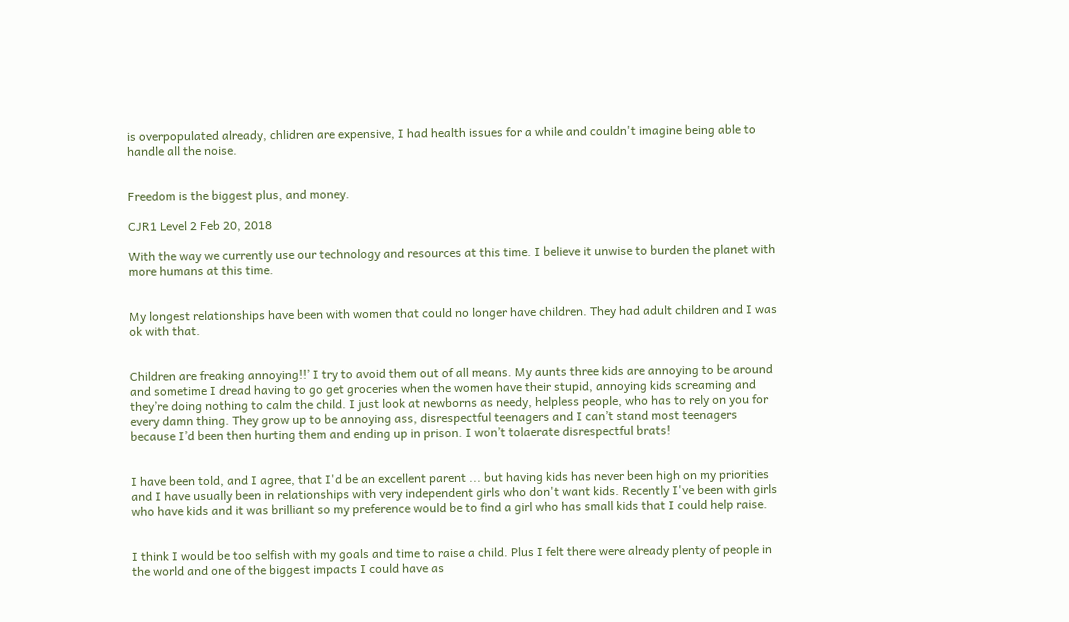is overpopulated already, chlidren are expensive, I had health issues for a while and couldn't imagine being able to handle all the noise.


Freedom is the biggest plus, and money.

CJR1 Level 2 Feb 20, 2018

With the way we currently use our technology and resources at this time. I believe it unwise to burden the planet with more humans at this time.


My longest relationships have been with women that could no longer have children. They had adult children and I was ok with that.


Children are freaking annoying!!’ I try to avoid them out of all means. My aunts three kids are annoying to be around and sometime I dread having to go get groceries when the women have their stupid, annoying kids screaming and they’re doing nothing to calm the child. I just look at newborns as needy, helpless people, who has to rely on you for every damn thing. They grow up to be annoying ass, disrespectful teenagers and I can’t stand most teenagers because I’d been then hurting them and ending up in prison. I won’t tolaerate disrespectful brats!


I have been told, and I agree, that I'd be an excellent parent ... but having kids has never been high on my priorities and I have usually been in relationships with very independent girls who don't want kids. Recently I've been with girls who have kids and it was brilliant so my preference would be to find a girl who has small kids that I could help raise.


I think I would be too selfish with my goals and time to raise a child. Plus I felt there were already plenty of people in the world and one of the biggest impacts I could have as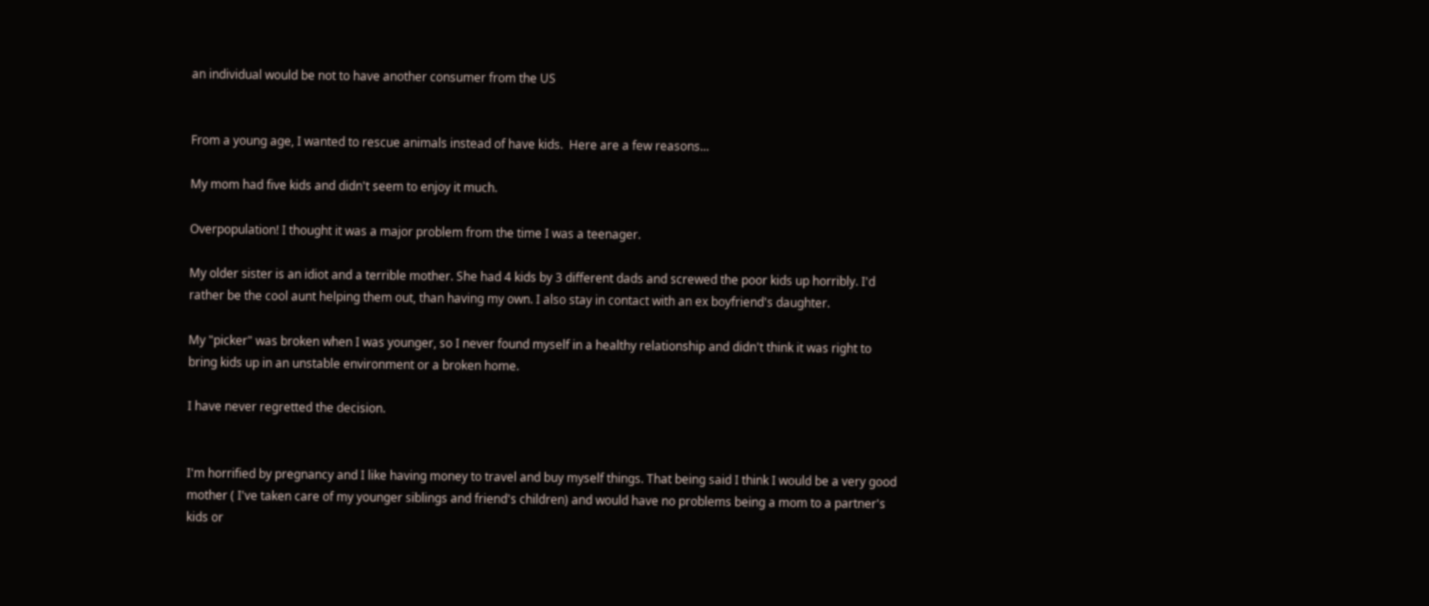an individual would be not to have another consumer from the US


From a young age, I wanted to rescue animals instead of have kids.  Here are a few reasons...

My mom had five kids and didn't seem to enjoy it much.

Overpopulation! I thought it was a major problem from the time I was a teenager.

My older sister is an idiot and a terrible mother. She had 4 kids by 3 different dads and screwed the poor kids up horribly. I'd rather be the cool aunt helping them out, than having my own. I also stay in contact with an ex boyfriend's daughter.

My "picker" was broken when I was younger, so I never found myself in a healthy relationship and didn't think it was right to bring kids up in an unstable environment or a broken home.

I have never regretted the decision.


I'm horrified by pregnancy and I like having money to travel and buy myself things. That being said I think I would be a very good mother ( I've taken care of my younger siblings and friend's children) and would have no problems being a mom to a partner's kids or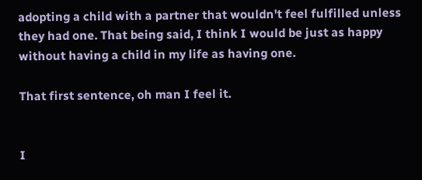adopting a child with a partner that wouldn't feel fulfilled unless they had one. That being said, I think I would be just as happy without having a child in my life as having one.

That first sentence, oh man I feel it.


I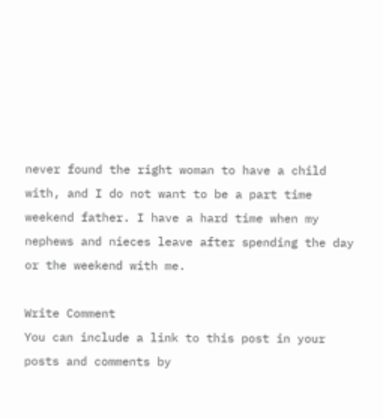never found the right woman to have a child with, and I do not want to be a part time weekend father. I have a hard time when my nephews and nieces leave after spending the day or the weekend with me.

Write Comment
You can include a link to this post in your posts and comments by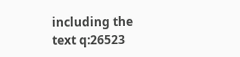including the text q:26523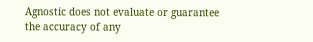Agnostic does not evaluate or guarantee the accuracy of any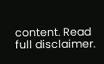content. Read full disclaimer.